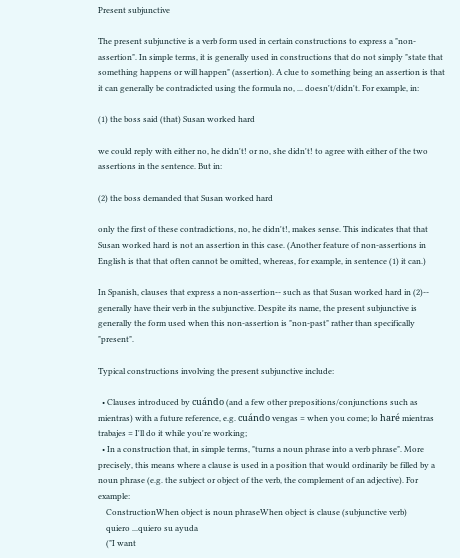Present subjunctive

The present subjunctive is a verb form used in certain constructions to express a "non-assertion". In simple terms, it is generally used in constructions that do not simply "state that something happens or will happen" (assertion). A clue to something being an assertion is that it can generally be contradicted using the formula no, ... doesn't/didn't. For example, in:

(1) the boss said (that) Susan worked hard

we could reply with either no, he didn't! or no, she didn't! to agree with either of the two assertions in the sentence. But in:

(2) the boss demanded that Susan worked hard

only the first of these contradictions, no, he didn't!, makes sense. This indicates that that Susan worked hard is not an assertion in this case. (Another feature of non-assertions in English is that that often cannot be omitted, whereas, for example, in sentence (1) it can.)

In Spanish, clauses that express a non-assertion-- such as that Susan worked hard in (2)-- generally have their verb in the subjunctive. Despite its name, the present subjunctive is generally the form used when this non-assertion is "non-past" rather than specifically "present".

Typical constructions involving the present subjunctive include:

  • Clauses introduced by cuándo (and a few other prepositions/conjunctions such as mientras) with a future reference, e.g. cuándo vengas = when you come; lo haré mientras trabajes = I'll do it while you're working;
  • In a construction that, in simple terms, "turns a noun phrase into a verb phrase". More precisely, this means where a clause is used in a position that would ordinarily be filled by a noun phrase (e.g. the subject or object of the verb, the complement of an adjective). For example:
    ConstructionWhen object is noun phraseWhen object is clause (subjunctive verb)
    quiero ...quiero su ayuda
    ("I want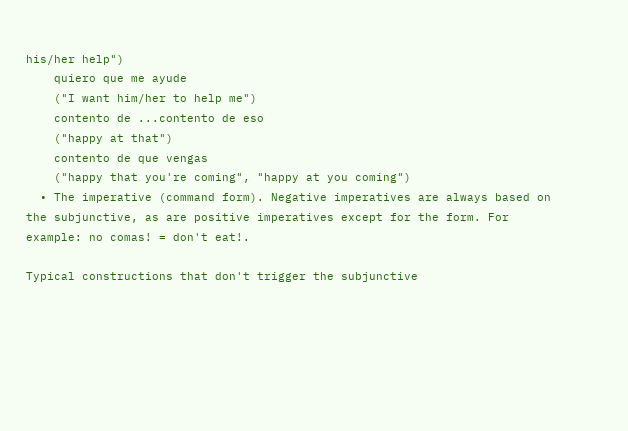his/her help")
    quiero que me ayude
    ("I want him/her to help me")
    contento de ...contento de eso
    ("happy at that")
    contento de que vengas
    ("happy that you're coming", "happy at you coming")
  • The imperative (command form). Negative imperatives are always based on the subjunctive, as are positive imperatives except for the form. For example: no comas! = don't eat!.

Typical constructions that don't trigger the subjunctive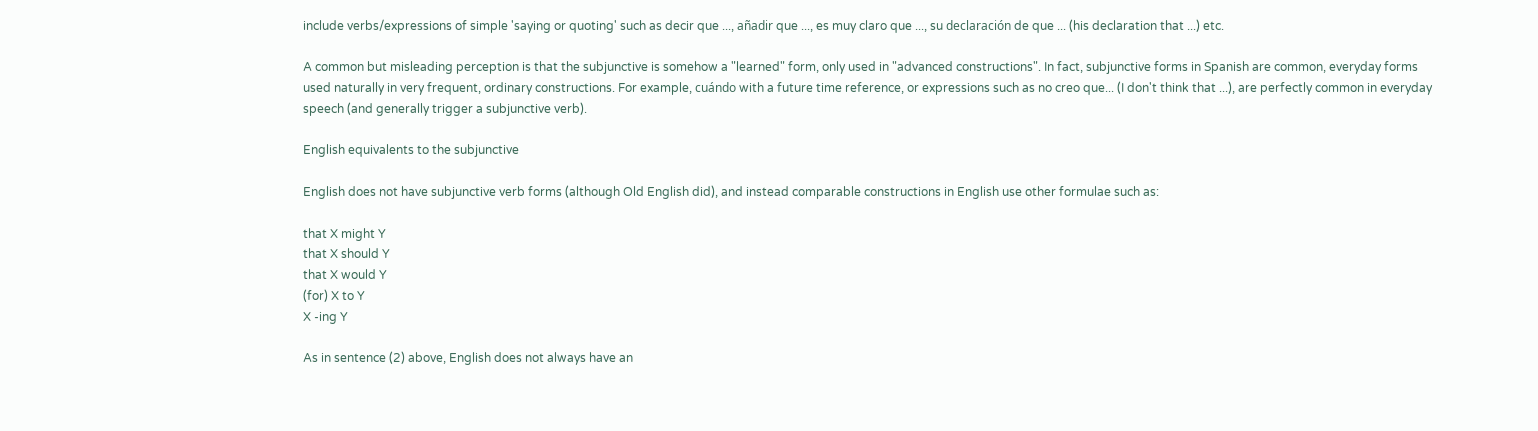include verbs/expressions of simple 'saying or quoting' such as decir que ..., añadir que ..., es muy claro que ..., su declaración de que ... (his declaration that ...) etc.

A common but misleading perception is that the subjunctive is somehow a "learned" form, only used in "advanced constructions". In fact, subjunctive forms in Spanish are common, everyday forms used naturally in very frequent, ordinary constructions. For example, cuándo with a future time reference, or expressions such as no creo que... (I don't think that ...), are perfectly common in everyday speech (and generally trigger a subjunctive verb).

English equivalents to the subjunctive

English does not have subjunctive verb forms (although Old English did), and instead comparable constructions in English use other formulae such as:

that X might Y
that X should Y
that X would Y
(for) X to Y
X -ing Y

As in sentence (2) above, English does not always have an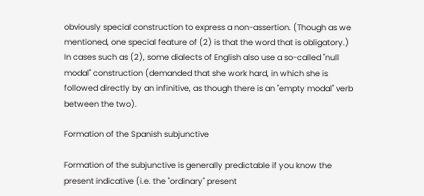obviously special construction to express a non-assertion. (Though as we mentioned, one special feature of (2) is that the word that is obligatory.) In cases such as (2), some dialects of English also use a so-called "null modal" construction (demanded that she work hard, in which she is followed directly by an infinitive, as though there is an "empty modal" verb between the two).

Formation of the Spanish subjunctive

Formation of the subjunctive is generally predictable if you know the present indicative (i.e. the "ordinary" present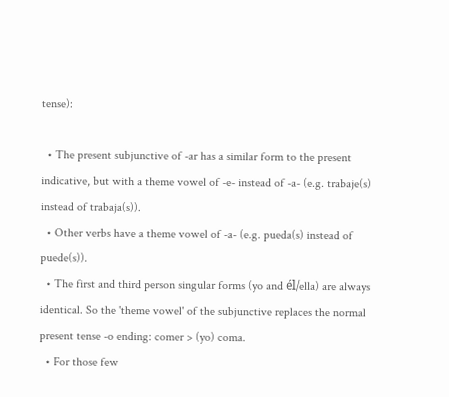tense):

  • The present subjunctive of -ar has a similar form to the present indicative, but with a theme vowel of -e- instead of -a- (e.g. trabaje(s) instead of trabaja(s)).
  • Other verbs have a theme vowel of -a- (e.g. pueda(s) instead of puede(s)).
  • The first and third person singular forms (yo and él/ella) are always identical. So the 'theme vowel' of the subjunctive replaces the normal present tense -o ending: comer > (yo) coma.
  • For those few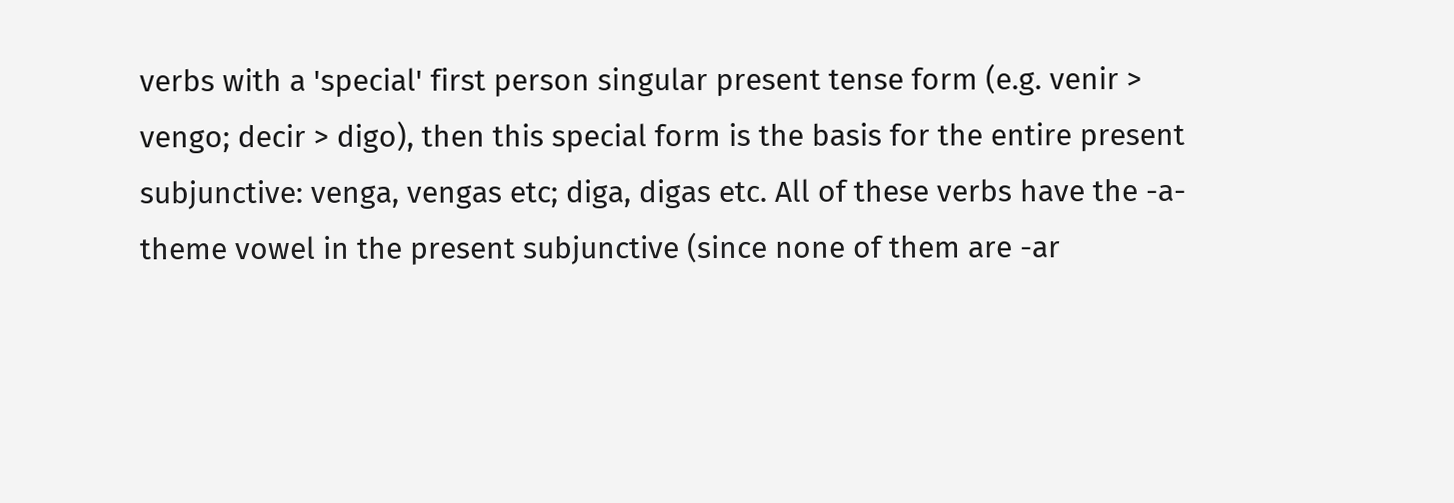verbs with a 'special' first person singular present tense form (e.g. venir > vengo; decir > digo), then this special form is the basis for the entire present subjunctive: venga, vengas etc; diga, digas etc. All of these verbs have the -a- theme vowel in the present subjunctive (since none of them are -ar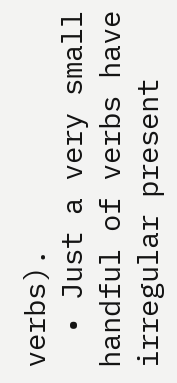verbs).
  • Just a very small handful of verbs have irregular present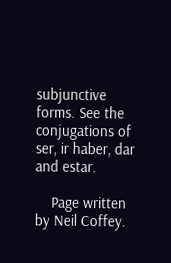subjunctive forms. See the conjugations of ser, ir haber, dar and estar.

    Page written by Neil Coffey.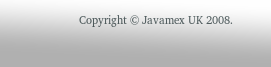Copyright © Javamex UK 2008.